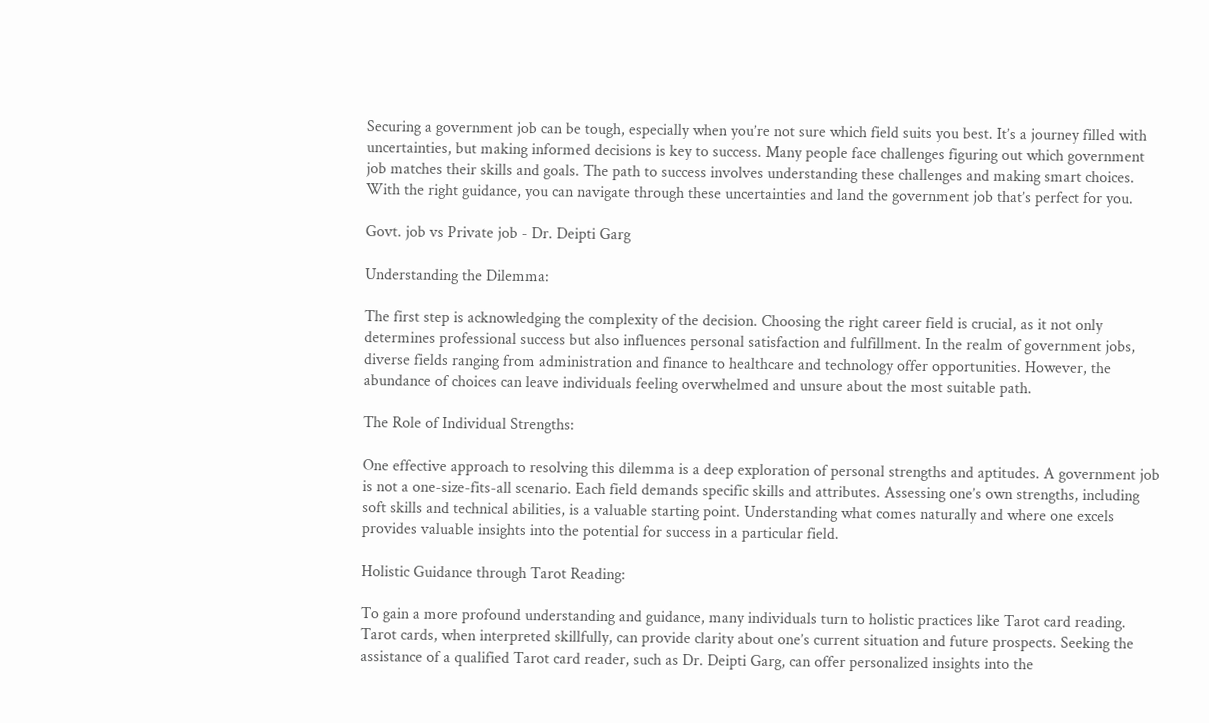Securing a government job can be tough, especially when you’re not sure which field suits you best. It’s a journey filled with uncertainties, but making informed decisions is key to success. Many people face challenges figuring out which government job matches their skills and goals. The path to success involves understanding these challenges and making smart choices. With the right guidance, you can navigate through these uncertainties and land the government job that’s perfect for you.

Govt. job vs Private job - Dr. Deipti Garg

Understanding the Dilemma:

The first step is acknowledging the complexity of the decision. Choosing the right career field is crucial, as it not only determines professional success but also influences personal satisfaction and fulfillment. In the realm of government jobs, diverse fields ranging from administration and finance to healthcare and technology offer opportunities. However, the abundance of choices can leave individuals feeling overwhelmed and unsure about the most suitable path.

The Role of Individual Strengths:

One effective approach to resolving this dilemma is a deep exploration of personal strengths and aptitudes. A government job is not a one-size-fits-all scenario. Each field demands specific skills and attributes. Assessing one’s own strengths, including soft skills and technical abilities, is a valuable starting point. Understanding what comes naturally and where one excels provides valuable insights into the potential for success in a particular field.

Holistic Guidance through Tarot Reading:

To gain a more profound understanding and guidance, many individuals turn to holistic practices like Tarot card reading. Tarot cards, when interpreted skillfully, can provide clarity about one’s current situation and future prospects. Seeking the assistance of a qualified Tarot card reader, such as Dr. Deipti Garg, can offer personalized insights into the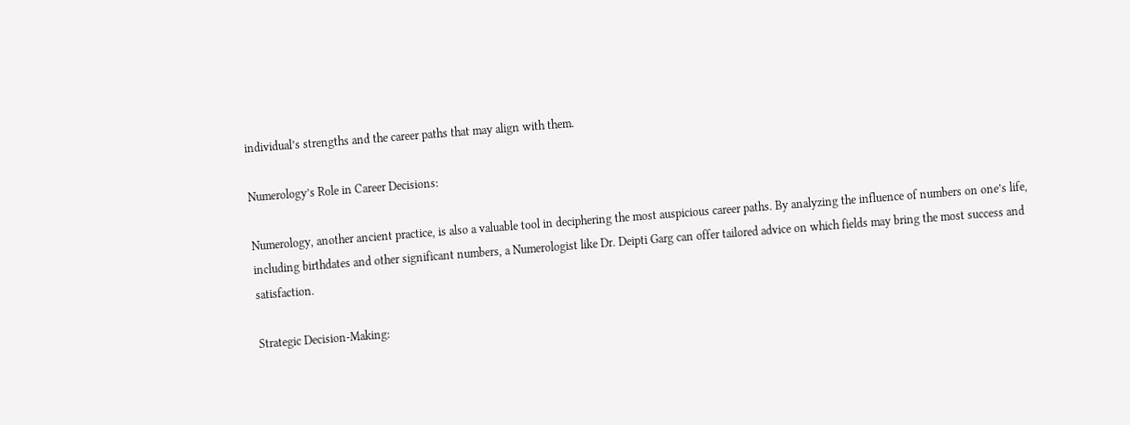individual’s strengths and the career paths that may align with them.

Numerology’s Role in Career Decisions:

Numerology, another ancient practice, is also a valuable tool in deciphering the most auspicious career paths. By analyzing the influence of numbers on one’s life, including birthdates and other significant numbers, a Numerologist like Dr. Deipti Garg can offer tailored advice on which fields may bring the most success and satisfaction.

Strategic Decision-Making: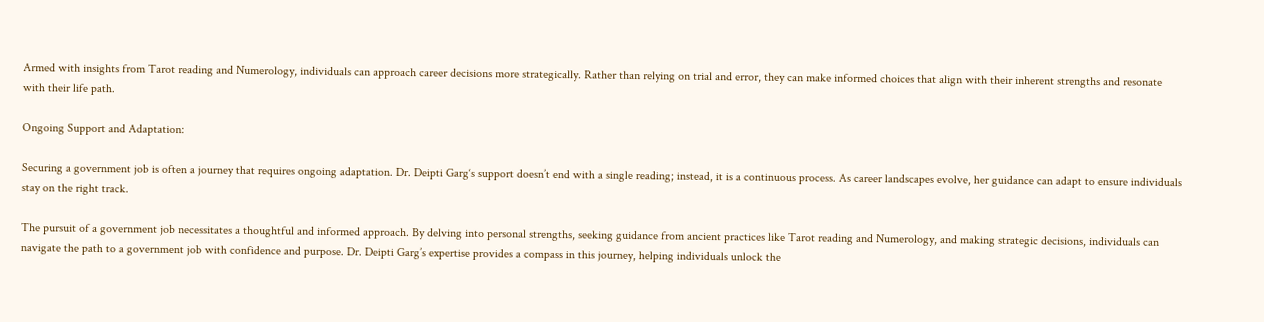Armed with insights from Tarot reading and Numerology, individuals can approach career decisions more strategically. Rather than relying on trial and error, they can make informed choices that align with their inherent strengths and resonate with their life path.

Ongoing Support and Adaptation:

Securing a government job is often a journey that requires ongoing adaptation. Dr. Deipti Garg‘s support doesn’t end with a single reading; instead, it is a continuous process. As career landscapes evolve, her guidance can adapt to ensure individuals stay on the right track.

The pursuit of a government job necessitates a thoughtful and informed approach. By delving into personal strengths, seeking guidance from ancient practices like Tarot reading and Numerology, and making strategic decisions, individuals can navigate the path to a government job with confidence and purpose. Dr. Deipti Garg’s expertise provides a compass in this journey, helping individuals unlock the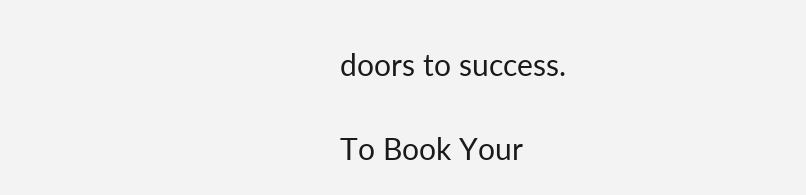doors to success.

To Book Your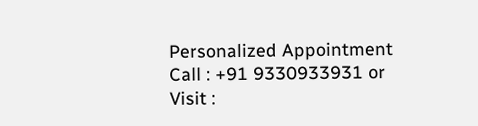Personalized Appointment
Call : +91 9330933931 or Visit :